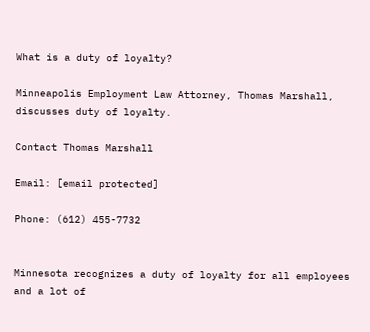What is a duty of loyalty?

Minneapolis Employment Law Attorney, Thomas Marshall, discusses duty of loyalty.

Contact Thomas Marshall

Email: [email protected]

Phone: (612) 455-7732


Minnesota recognizes a duty of loyalty for all employees and a lot of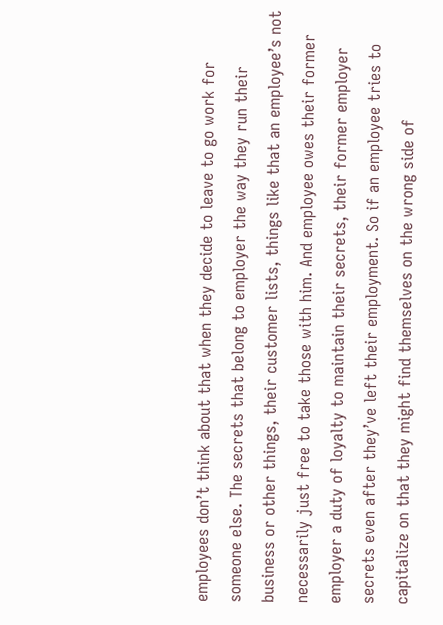employees don’t think about that when they decide to leave to go work for someone else. The secrets that belong to employer the way they run their business or other things, their customer lists, things like that an employee’s not necessarily just free to take those with him. And employee owes their former employer a duty of loyalty to maintain their secrets, their former employer secrets even after they’ve left their employment. So if an employee tries to capitalize on that they might find themselves on the wrong side of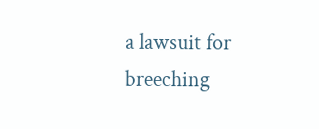a lawsuit for breeching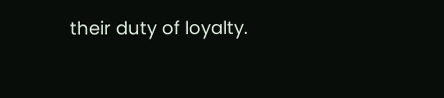their duty of loyalty.